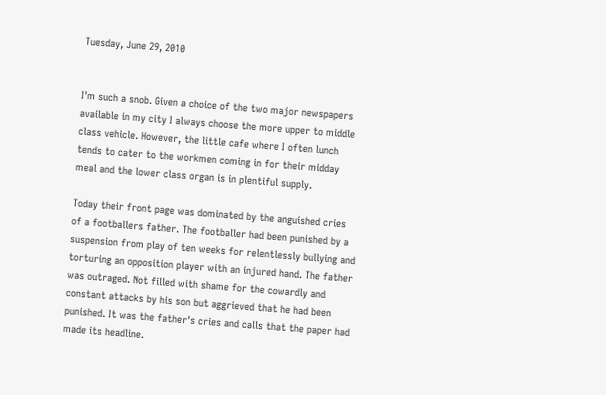Tuesday, June 29, 2010


I'm such a snob. Given a choice of the two major newspapers available in my city I always choose the more upper to middle class vehicle. However, the little cafe where I often lunch tends to cater to the workmen coming in for their midday meal and the lower class organ is in plentiful supply.

Today their front page was dominated by the anguished cries of a footballers father. The footballer had been punished by a suspension from play of ten weeks for relentlessly bullying and torturing an opposition player with an injured hand. The father was outraged. Not filled with shame for the cowardly and constant attacks by his son but aggrieved that he had been punished. It was the father's cries and calls that the paper had made its headline.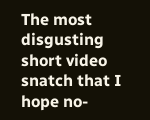The most disgusting short video snatch that I hope no-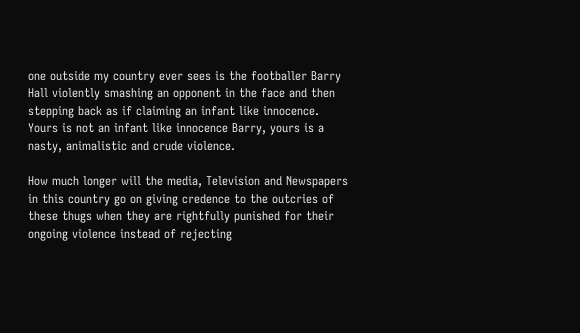one outside my country ever sees is the footballer Barry Hall violently smashing an opponent in the face and then stepping back as if claiming an infant like innocence. Yours is not an infant like innocence Barry, yours is a nasty, animalistic and crude violence.

How much longer will the media, Television and Newspapers in this country go on giving credence to the outcries of these thugs when they are rightfully punished for their ongoing violence instead of rejecting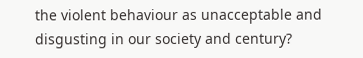the violent behaviour as unacceptable and disgusting in our society and century?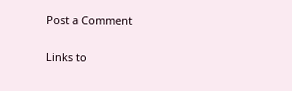Post a Comment

Links to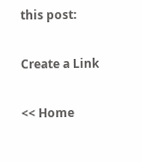this post:

Create a Link

<< Home